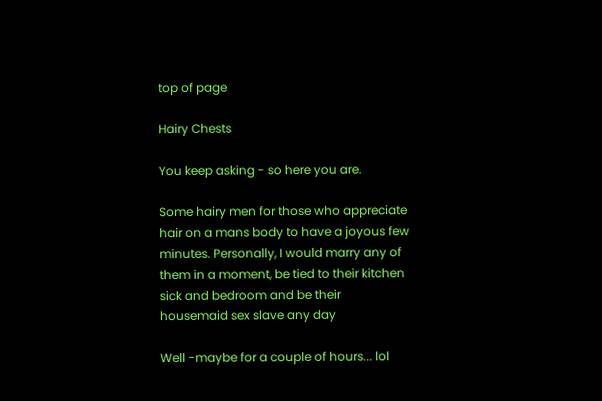top of page

Hairy Chests

You keep asking - so here you are.

Some hairy men for those who appreciate hair on a mans body to have a joyous few minutes. Personally, I would marry any of them in a moment, be tied to their kitchen sick and bedroom and be their housemaid sex slave any day

Well -maybe for a couple of hours... lol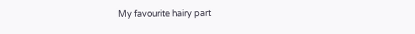My favourite hairy part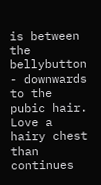is between the bellybutton - downwards to the pubic hair. Love a hairy chest than continues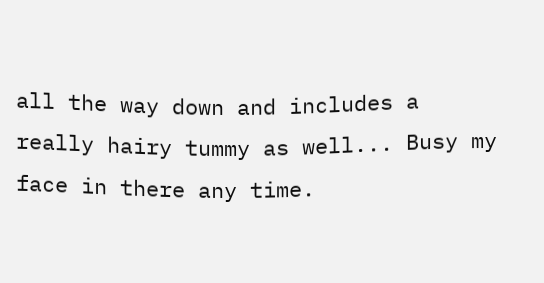all the way down and includes a really hairy tummy as well... Busy my face in there any time.